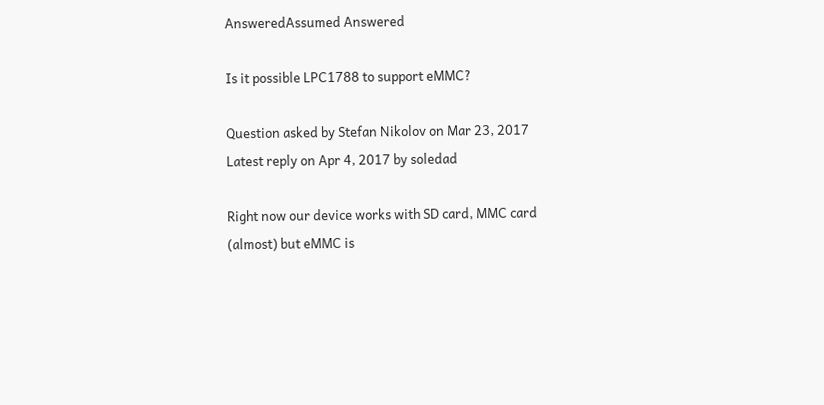AnsweredAssumed Answered

Is it possible LPC1788 to support eMMC?

Question asked by Stefan Nikolov on Mar 23, 2017
Latest reply on Apr 4, 2017 by soledad

Right now our device works with SD card, MMC card (almost) but eMMC is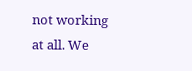not working at all. We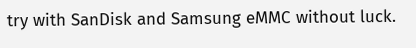try with SanDisk and Samsung eMMC without luck.